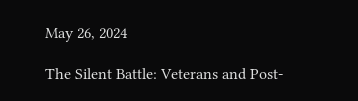May 26, 2024

The Silent Battle: Veterans and Post-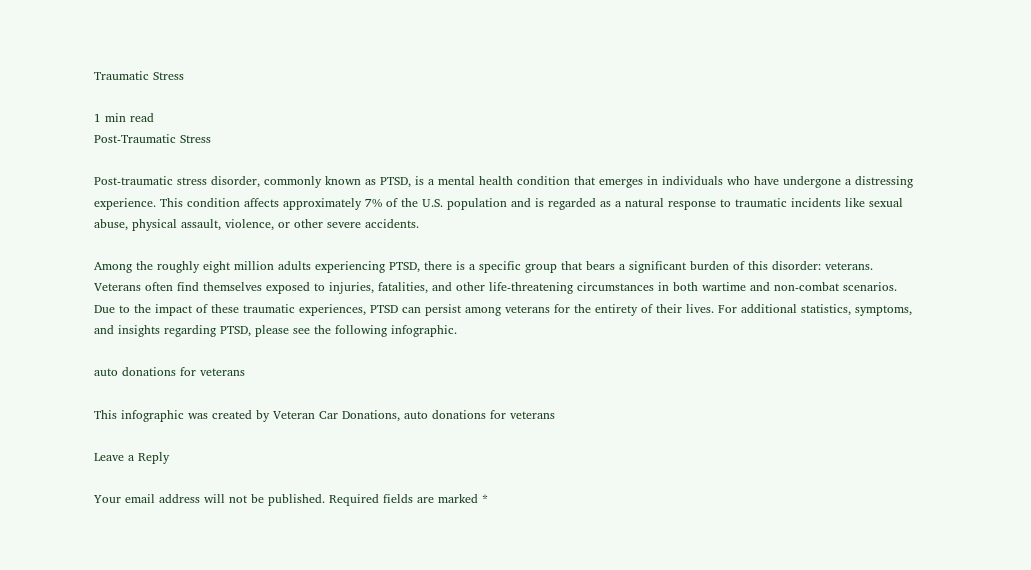Traumatic Stress

1 min read
Post-Traumatic Stress

Post-traumatic stress disorder, commonly known as PTSD, is a mental health condition that emerges in individuals who have undergone a distressing experience. This condition affects approximately 7% of the U.S. population and is regarded as a natural response to traumatic incidents like sexual abuse, physical assault, violence, or other severe accidents.

Among the roughly eight million adults experiencing PTSD, there is a specific group that bears a significant burden of this disorder: veterans. Veterans often find themselves exposed to injuries, fatalities, and other life-threatening circumstances in both wartime and non-combat scenarios. Due to the impact of these traumatic experiences, PTSD can persist among veterans for the entirety of their lives. For additional statistics, symptoms, and insights regarding PTSD, please see the following infographic.

auto donations for veterans

This infographic was created by Veteran Car Donations, auto donations for veterans

Leave a Reply

Your email address will not be published. Required fields are marked *